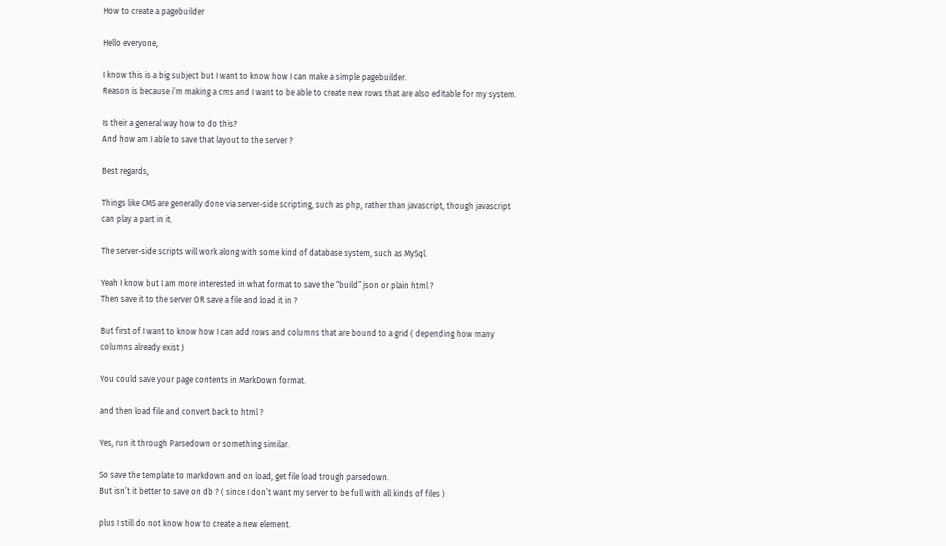How to create a pagebuilder

Hello everyone,

I know this is a big subject but I want to know how I can make a simple pagebuilder.
Reason is because i’m making a cms and I want to be able to create new rows that are also editable for my system.

Is their a general way how to do this?
And how am I able to save that layout to the server ?

Best regards,

Things like CMS are generally done via server-side scripting, such as php, rather than javascript, though javascript can play a part in it.

The server-side scripts will work along with some kind of database system, such as MySql.

Yeah I know but I am more interested in what format to save the “build” json or plain html ?
Then save it to the server OR save a file and load it in ?

But first of I want to know how I can add rows and columns that are bound to a grid ( depending how many columns already exist )

You could save your page contents in MarkDown format.

and then load file and convert back to html ?

Yes, run it through Parsedown or something similar.

So save the template to markdown and on load, get file load trough parsedown.
But isn’t it better to save on db ? ( since I don’t want my server to be full with all kinds of files )

plus I still do not know how to create a new element.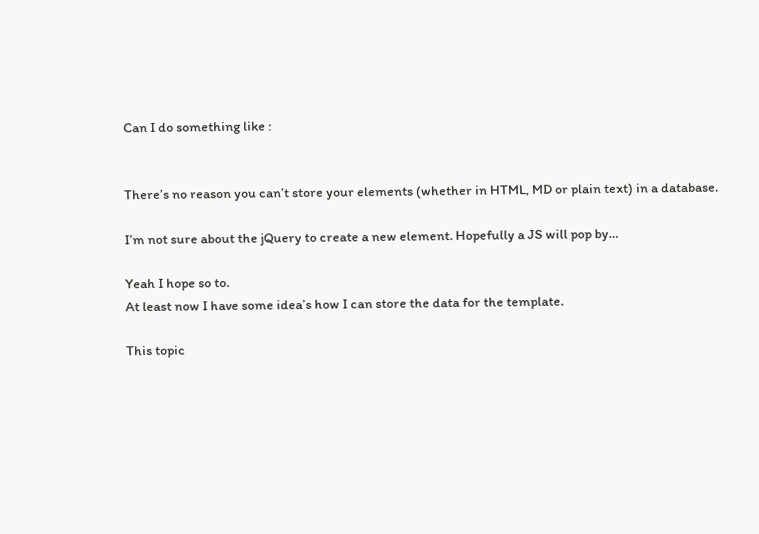Can I do something like :


There’s no reason you can’t store your elements (whether in HTML, MD or plain text) in a database.

I’m not sure about the jQuery to create a new element. Hopefully a JS will pop by…

Yeah I hope so to.
At least now I have some idea’s how I can store the data for the template.

This topic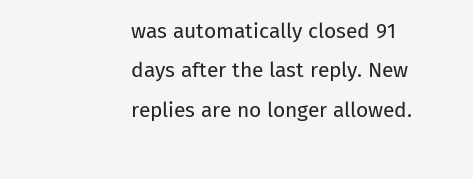was automatically closed 91 days after the last reply. New replies are no longer allowed.